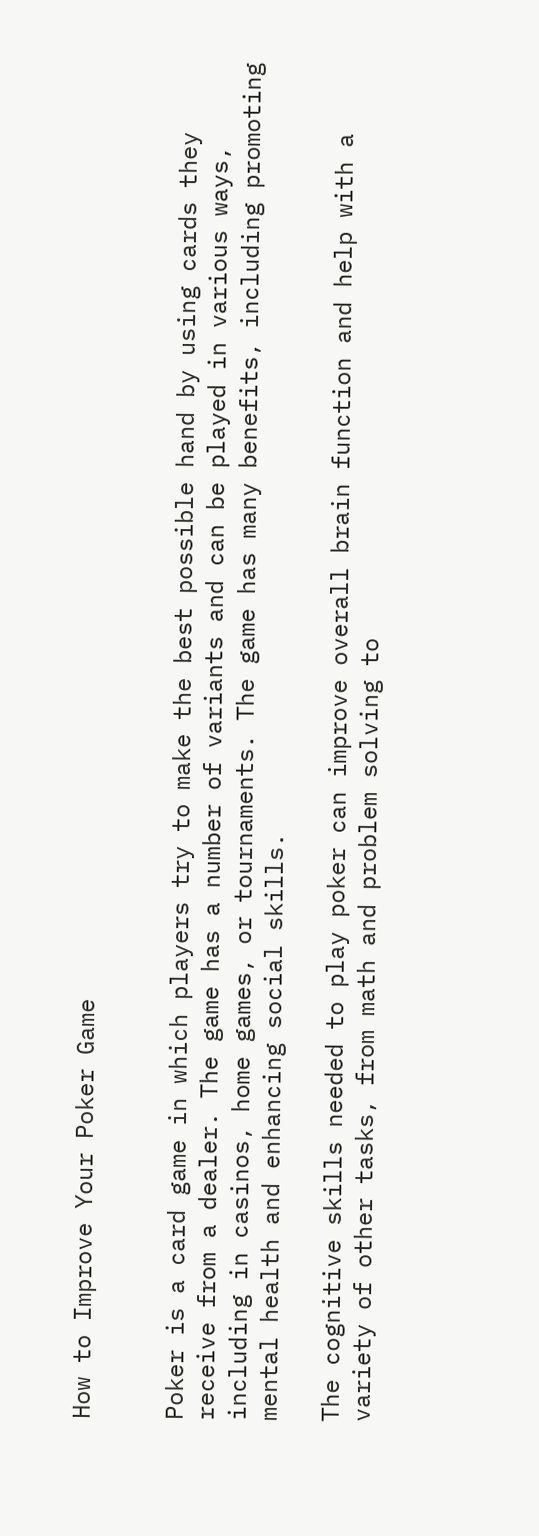How to Improve Your Poker Game


Poker is a card game in which players try to make the best possible hand by using cards they receive from a dealer. The game has a number of variants and can be played in various ways, including in casinos, home games, or tournaments. The game has many benefits, including promoting mental health and enhancing social skills.

The cognitive skills needed to play poker can improve overall brain function and help with a variety of other tasks, from math and problem solving to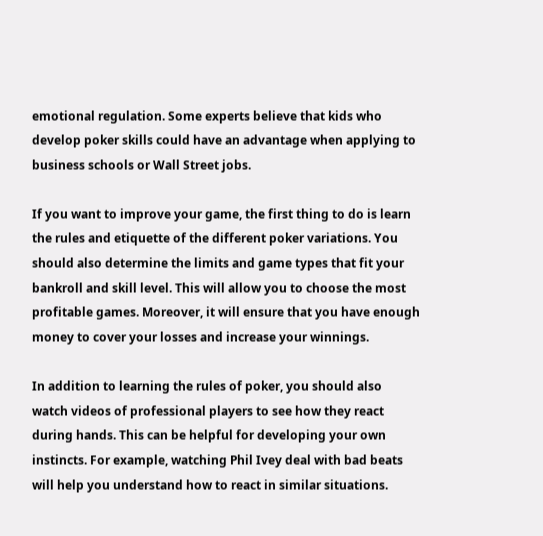emotional regulation. Some experts believe that kids who develop poker skills could have an advantage when applying to business schools or Wall Street jobs.

If you want to improve your game, the first thing to do is learn the rules and etiquette of the different poker variations. You should also determine the limits and game types that fit your bankroll and skill level. This will allow you to choose the most profitable games. Moreover, it will ensure that you have enough money to cover your losses and increase your winnings.

In addition to learning the rules of poker, you should also watch videos of professional players to see how they react during hands. This can be helpful for developing your own instincts. For example, watching Phil Ivey deal with bad beats will help you understand how to react in similar situations.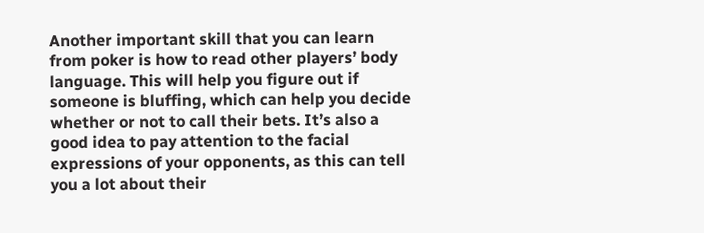Another important skill that you can learn from poker is how to read other players’ body language. This will help you figure out if someone is bluffing, which can help you decide whether or not to call their bets. It’s also a good idea to pay attention to the facial expressions of your opponents, as this can tell you a lot about their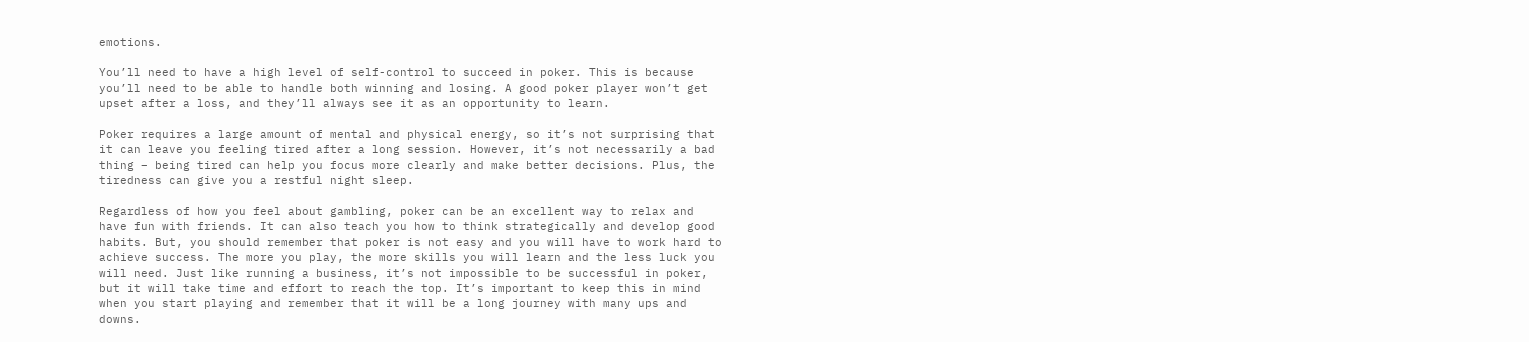emotions.

You’ll need to have a high level of self-control to succeed in poker. This is because you’ll need to be able to handle both winning and losing. A good poker player won’t get upset after a loss, and they’ll always see it as an opportunity to learn.

Poker requires a large amount of mental and physical energy, so it’s not surprising that it can leave you feeling tired after a long session. However, it’s not necessarily a bad thing – being tired can help you focus more clearly and make better decisions. Plus, the tiredness can give you a restful night sleep.

Regardless of how you feel about gambling, poker can be an excellent way to relax and have fun with friends. It can also teach you how to think strategically and develop good habits. But, you should remember that poker is not easy and you will have to work hard to achieve success. The more you play, the more skills you will learn and the less luck you will need. Just like running a business, it’s not impossible to be successful in poker, but it will take time and effort to reach the top. It’s important to keep this in mind when you start playing and remember that it will be a long journey with many ups and downs.